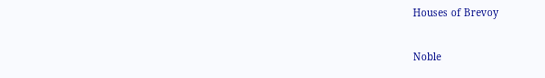Houses of Brevoy

Noble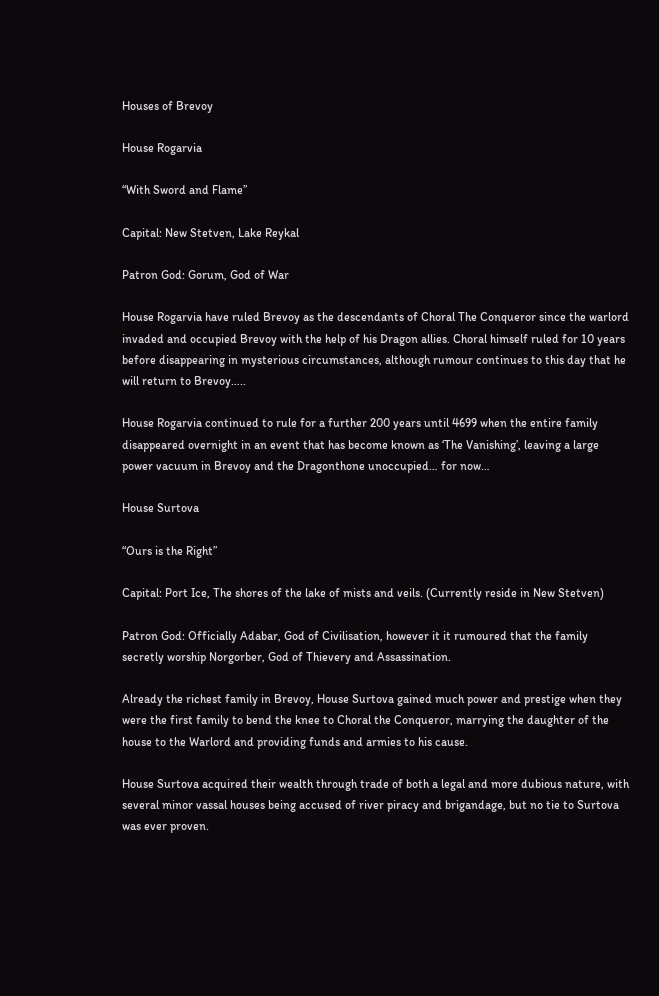Houses of Brevoy

House Rogarvia

“With Sword and Flame”

Capital: New Stetven, Lake Reykal

Patron God: Gorum, God of War

House Rogarvia have ruled Brevoy as the descendants of Choral The Conqueror since the warlord invaded and occupied Brevoy with the help of his Dragon allies. Choral himself ruled for 10 years before disappearing in mysterious circumstances, although rumour continues to this day that he will return to Brevoy…..

House Rogarvia continued to rule for a further 200 years until 4699 when the entire family disappeared overnight in an event that has become known as ‘The Vanishing’, leaving a large power vacuum in Brevoy and the Dragonthone unoccupied… for now…

House Surtova

“Ours is the Right”

Capital: Port Ice, The shores of the lake of mists and veils. (Currently reside in New Stetven)

Patron God: Officially Adabar, God of Civilisation, however it it rumoured that the family secretly worship Norgorber, God of Thievery and Assassination.

Already the richest family in Brevoy, House Surtova gained much power and prestige when they were the first family to bend the knee to Choral the Conqueror, marrying the daughter of the house to the Warlord and providing funds and armies to his cause.

House Surtova acquired their wealth through trade of both a legal and more dubious nature, with several minor vassal houses being accused of river piracy and brigandage, but no tie to Surtova was ever proven.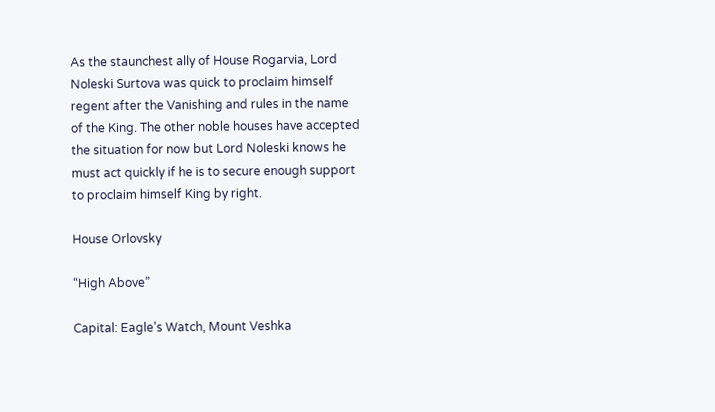As the staunchest ally of House Rogarvia, Lord Noleski Surtova was quick to proclaim himself regent after the Vanishing and rules in the name of the King. The other noble houses have accepted the situation for now but Lord Noleski knows he must act quickly if he is to secure enough support to proclaim himself King by right.

House Orlovsky

“High Above”

Capital: Eagle’s Watch, Mount Veshka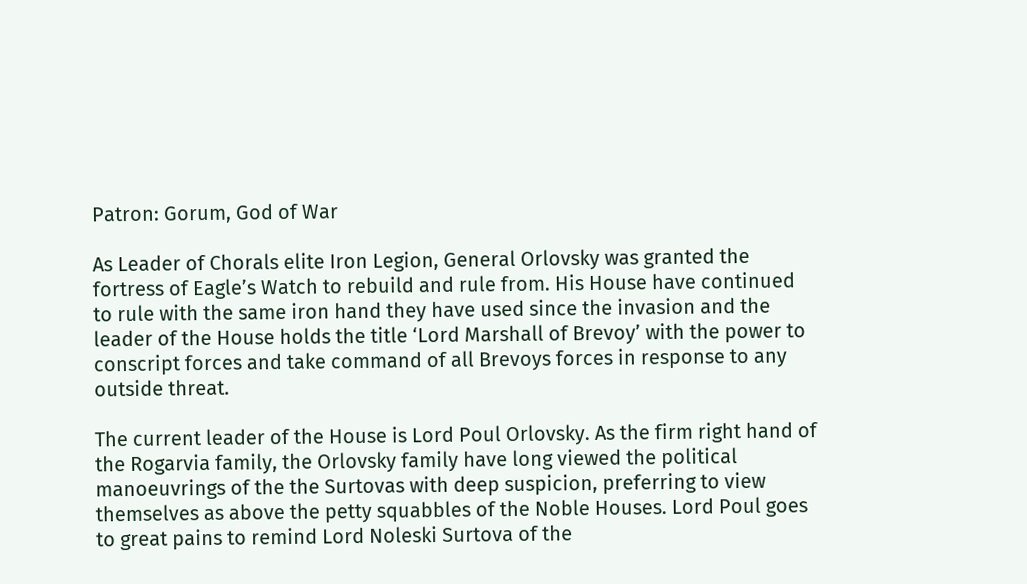Patron: Gorum, God of War

As Leader of Chorals elite Iron Legion, General Orlovsky was granted the fortress of Eagle’s Watch to rebuild and rule from. His House have continued to rule with the same iron hand they have used since the invasion and the leader of the House holds the title ‘Lord Marshall of Brevoy’ with the power to conscript forces and take command of all Brevoys forces in response to any outside threat.

The current leader of the House is Lord Poul Orlovsky. As the firm right hand of the Rogarvia family, the Orlovsky family have long viewed the political manoeuvrings of the the Surtovas with deep suspicion, preferring to view themselves as above the petty squabbles of the Noble Houses. Lord Poul goes to great pains to remind Lord Noleski Surtova of the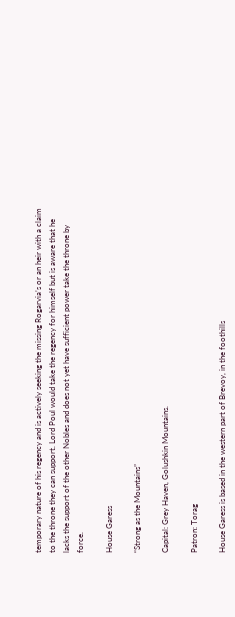temporary nature of his regency and is actively seeking the missing Rogarvia’s or an heir with a claim to the throne they can support. Lord Poul would take the regency for himself but is aware that he lacks the support of the other Nobles and does not yet have sufficient power take the throne by force.

House Garess

“Strong as the Mountains”

Capital: Grey Haven, Golushkin Mountains.

Patron: Torag

House Garess is based in the western part of Brevoy, in the foothills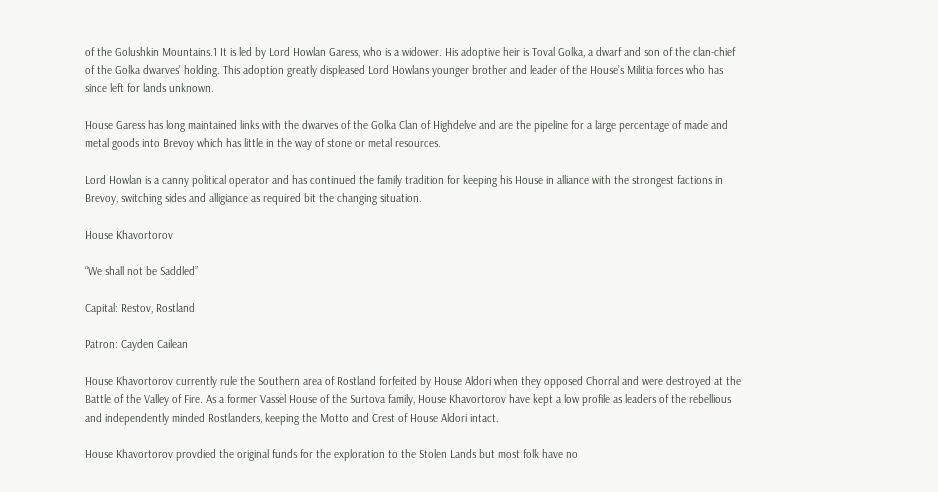of the Golushkin Mountains.1 It is led by Lord Howlan Garess, who is a widower. His adoptive heir is Toval Golka, a dwarf and son of the clan-chief of the Golka dwarves’ holding. This adoption greatly displeased Lord Howlans younger brother and leader of the House’s Militia forces who has since left for lands unknown.

House Garess has long maintained links with the dwarves of the Golka Clan of Highdelve and are the pipeline for a large percentage of made and metal goods into Brevoy which has little in the way of stone or metal resources.

Lord Howlan is a canny political operator and has continued the family tradition for keeping his House in alliance with the strongest factions in Brevoy, switching sides and alligiance as required bit the changing situation.

House Khavortorov

“We shall not be Saddled”

Capital: Restov, Rostland

Patron: Cayden Cailean

House Khavortorov currently rule the Southern area of Rostland forfeited by House Aldori when they opposed Chorral and were destroyed at the Battle of the Valley of Fire. As a former Vassel House of the Surtova family, House Khavortorov have kept a low profile as leaders of the rebellious and independently minded Rostlanders, keeping the Motto and Crest of House Aldori intact.

House Khavortorov provdied the original funds for the exploration to the Stolen Lands but most folk have no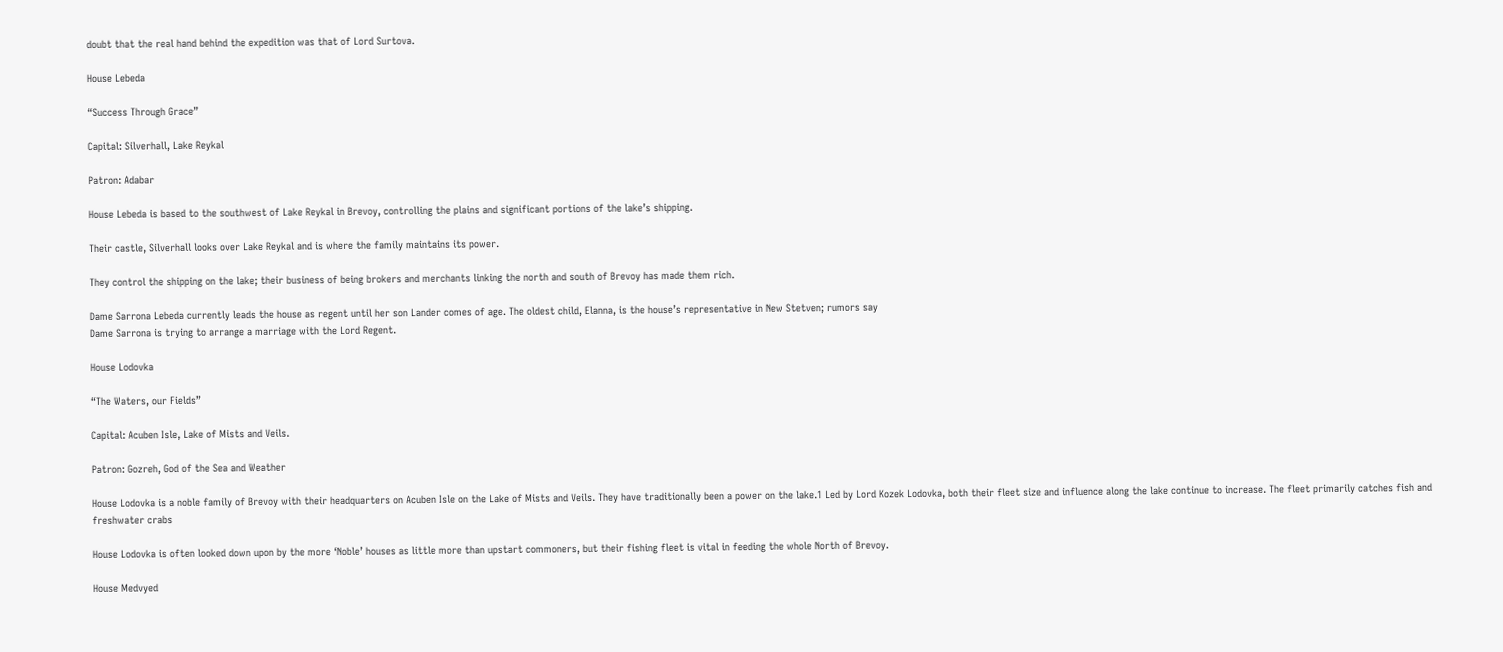doubt that the real hand behind the expedition was that of Lord Surtova.

House Lebeda

“Success Through Grace”

Capital: Silverhall, Lake Reykal

Patron: Adabar

House Lebeda is based to the southwest of Lake Reykal in Brevoy, controlling the plains and significant portions of the lake’s shipping.

Their castle, Silverhall looks over Lake Reykal and is where the family maintains its power.

They control the shipping on the lake; their business of being brokers and merchants linking the north and south of Brevoy has made them rich.

Dame Sarrona Lebeda currently leads the house as regent until her son Lander comes of age. The oldest child, Elanna, is the house’s representative in New Stetven; rumors say
Dame Sarrona is trying to arrange a marriage with the Lord Regent.

House Lodovka

“The Waters, our Fields”

Capital: Acuben Isle, Lake of Mists and Veils.

Patron: Gozreh, God of the Sea and Weather

House Lodovka is a noble family of Brevoy with their headquarters on Acuben Isle on the Lake of Mists and Veils. They have traditionally been a power on the lake.1 Led by Lord Kozek Lodovka, both their fleet size and influence along the lake continue to increase. The fleet primarily catches fish and freshwater crabs

House Lodovka is often looked down upon by the more ‘Noble’ houses as little more than upstart commoners, but their fishing fleet is vital in feeding the whole North of Brevoy.

House Medvyed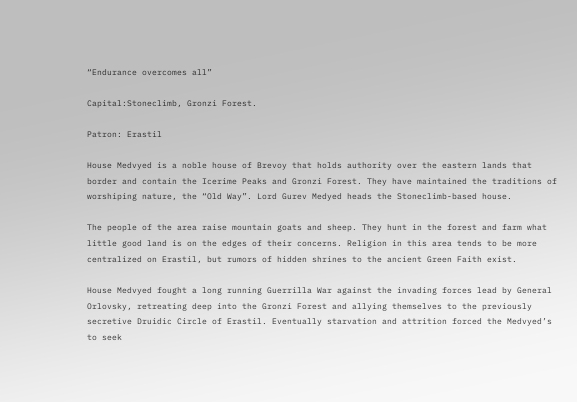“Endurance overcomes all”

Capital:Stoneclimb, Gronzi Forest.

Patron: Erastil

House Medvyed is a noble house of Brevoy that holds authority over the eastern lands that border and contain the Icerime Peaks and Gronzi Forest. They have maintained the traditions of worshiping nature, the “Old Way”. Lord Gurev Medyed heads the Stoneclimb-based house.

The people of the area raise mountain goats and sheep. They hunt in the forest and farm what little good land is on the edges of their concerns. Religion in this area tends to be more centralized on Erastil, but rumors of hidden shrines to the ancient Green Faith exist.

House Medvyed fought a long running Guerrilla War against the invading forces lead by General Orlovsky, retreating deep into the Gronzi Forest and allying themselves to the previously secretive Druidic Circle of Erastil. Eventually starvation and attrition forced the Medvyed’s to seek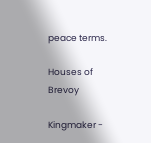peace terms.

Houses of Brevoy

Kingmaker -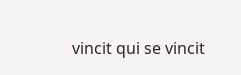vincit qui se vincit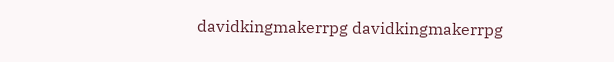davidkingmakerrpg davidkingmakerrpg